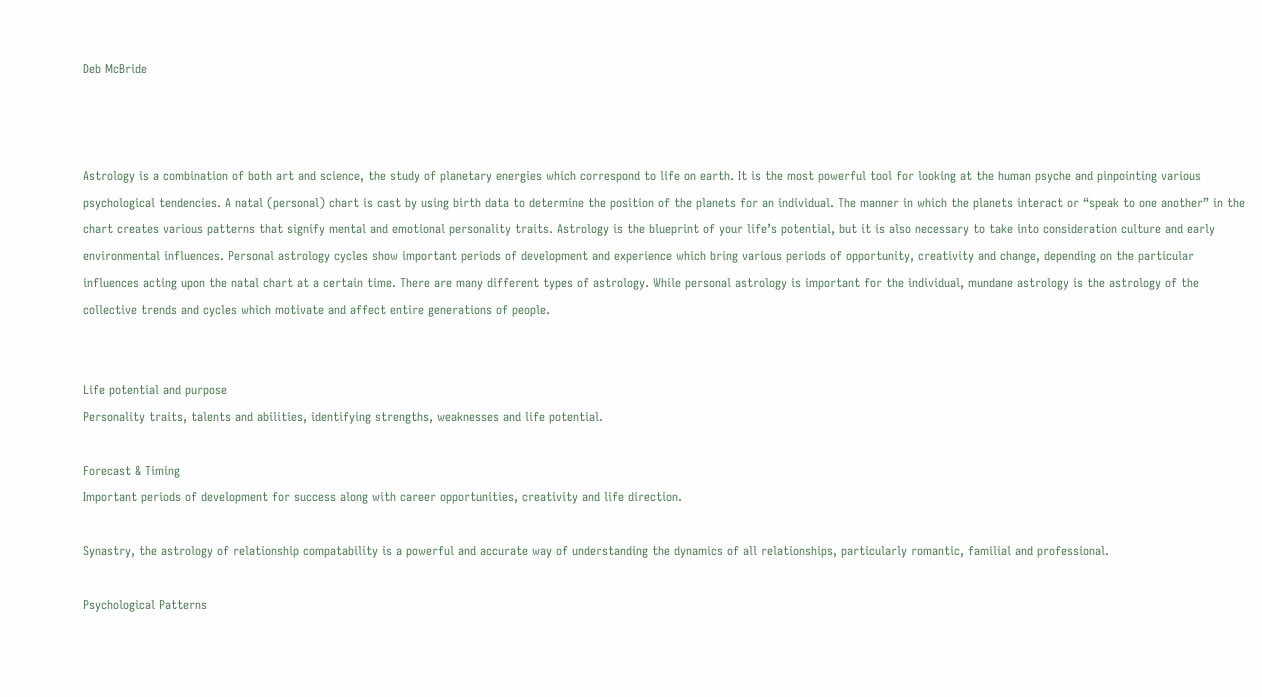Deb McBride



Astrology is a combination of both art and science, the study of planetary energies which correspond to life on earth. It is the most powerful tool for looking at the human psyche and pinpointing various psychological tendencies. A natal (personal) chart is cast by using birth data to determine the position of the planets for an individual. The manner in which the planets interact or “speak to one another” in the chart creates various patterns that signify mental and emotional personality traits. Astrology is the blueprint of your life’s potential, but it is also necessary to take into consideration culture and early environmental influences. Personal astrology cycles show important periods of development and experience which bring various periods of opportunity, creativity and change, depending on the particular influences acting upon the natal chart at a certain time. There are many different types of astrology. While personal astrology is important for the individual, mundane astrology is the astrology of the collective trends and cycles which motivate and affect entire generations of people.


Life potential and purpose
Personality traits, talents and abilities, identifying strengths, weaknesses and life potential.

Forecast & Timing
Important periods of development for success along with career opportunities, creativity and life direction.

Synastry, the astrology of relationship compatability is a powerful and accurate way of understanding the dynamics of all relationships, particularly romantic, familial and professional.

Psychological Patterns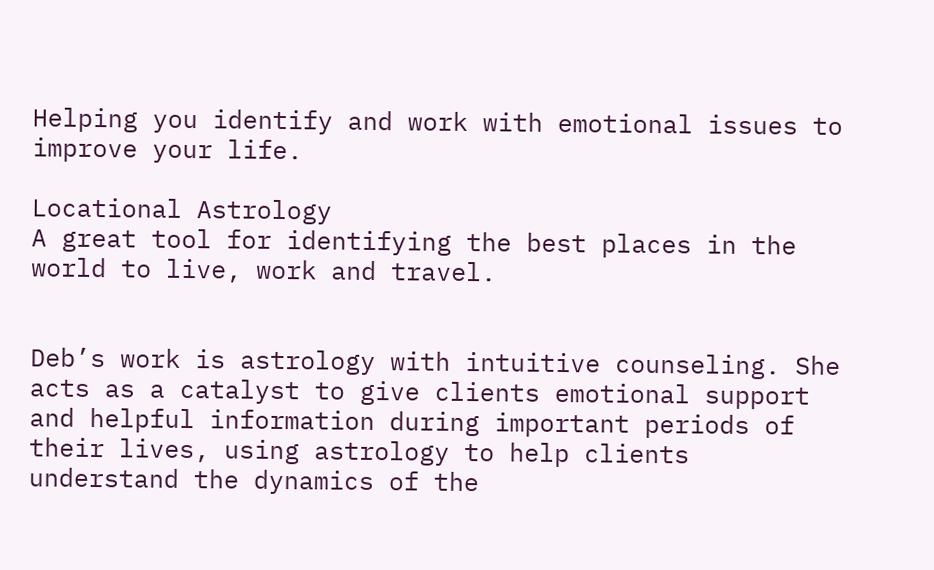Helping you identify and work with emotional issues to improve your life.

Locational Astrology
A great tool for identifying the best places in the world to live, work and travel.


Deb’s work is astrology with intuitive counseling. She acts as a catalyst to give clients emotional support and helpful information during important periods of their lives, using astrology to help clients understand the dynamics of the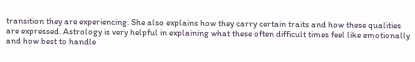transition they are experiencing. She also explains how they carry certain traits and how these qualities are expressed. Astrology is very helpful in explaining what these often difficult times feel like emotionally and how best to handle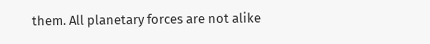them. All planetary forces are not alike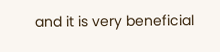and it is very beneficial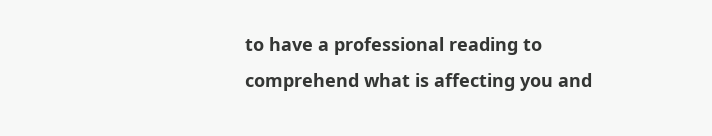to have a professional reading to comprehend what is affecting you and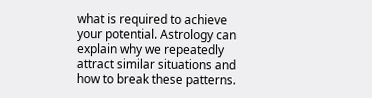what is required to achieve your potential. Astrology can explain why we repeatedly attract similar situations and how to break these patterns.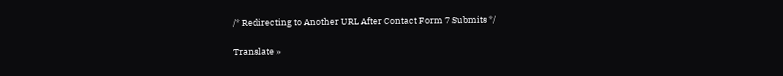/* Redirecting to Another URL After Contact Form 7 Submits */

Translate »